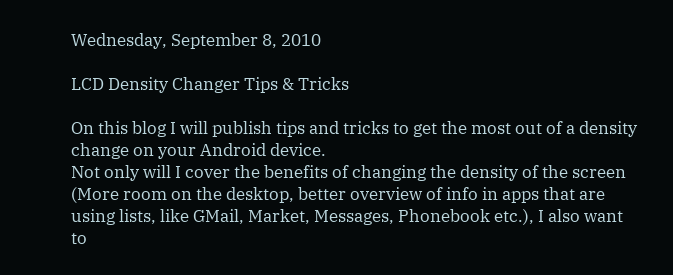Wednesday, September 8, 2010

LCD Density Changer Tips & Tricks

On this blog I will publish tips and tricks to get the most out of a density change on your Android device.
Not only will I cover the benefits of changing the density of the screen (More room on the desktop, better overview of info in apps that are using lists, like GMail, Market, Messages, Phonebook etc.), I also want to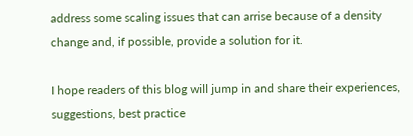address some scaling issues that can arrise because of a density change and, if possible, provide a solution for it.

I hope readers of this blog will jump in and share their experiences, suggestions, best practice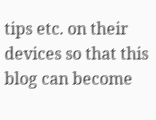tips etc. on their devices so that this blog can become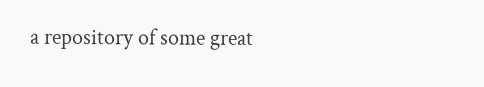a repository of some great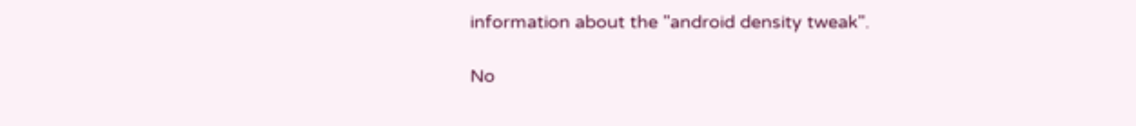information about the "android density tweak".

No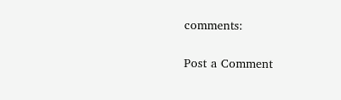comments:

Post a Comment